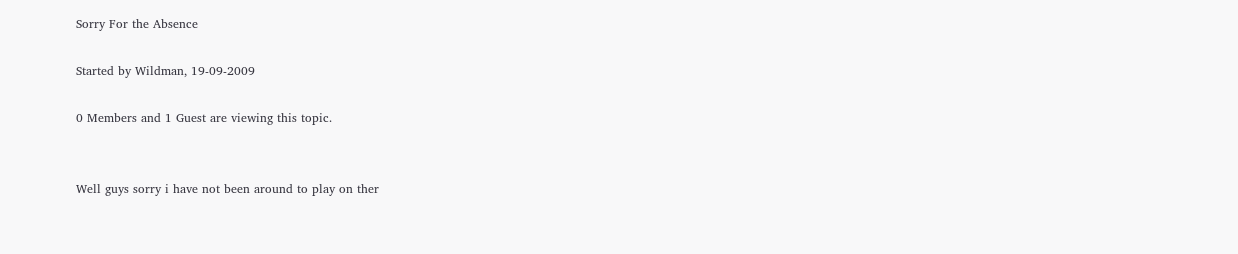Sorry For the Absence

Started by Wildman, 19-09-2009

0 Members and 1 Guest are viewing this topic.


Well guys sorry i have not been around to play on ther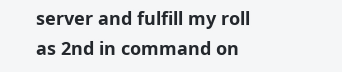server and fulfill my roll as 2nd in command on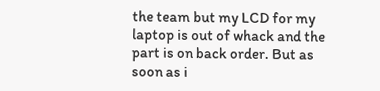the team but my LCD for my laptop is out of whack and the part is on back order. But as soon as i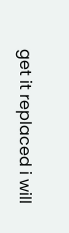get it replaced i will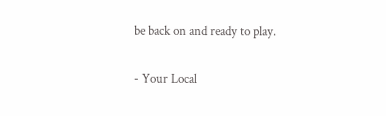be back on and ready to play.

- Your Local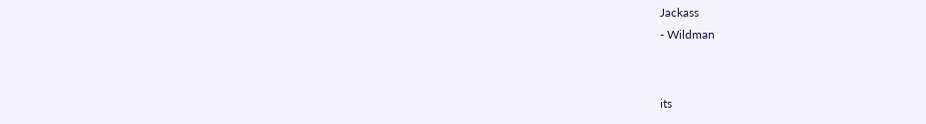Jackass
- Wildman


its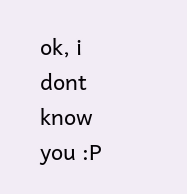ok, i dont know you :P